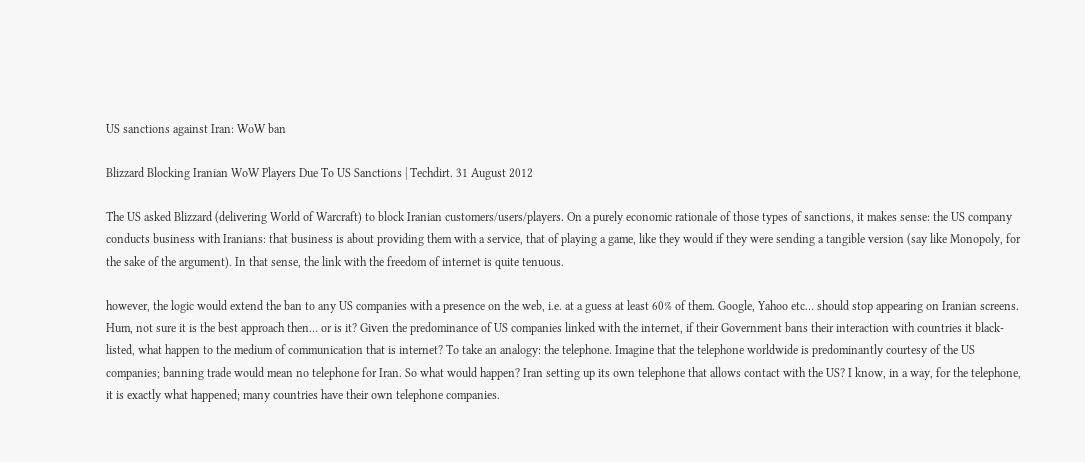US sanctions against Iran: WoW ban

Blizzard Blocking Iranian WoW Players Due To US Sanctions | Techdirt. 31 August 2012

The US asked Blizzard (delivering World of Warcraft) to block Iranian customers/users/players. On a purely economic rationale of those types of sanctions, it makes sense: the US company conducts business with Iranians: that business is about providing them with a service, that of playing a game, like they would if they were sending a tangible version (say like Monopoly, for the sake of the argument). In that sense, the link with the freedom of internet is quite tenuous.

however, the logic would extend the ban to any US companies with a presence on the web, i.e. at a guess at least 60% of them. Google, Yahoo etc… should stop appearing on Iranian screens. Hum, not sure it is the best approach then… or is it? Given the predominance of US companies linked with the internet, if their Government bans their interaction with countries it black-listed, what happen to the medium of communication that is internet? To take an analogy: the telephone. Imagine that the telephone worldwide is predominantly courtesy of the US companies; banning trade would mean no telephone for Iran. So what would happen? Iran setting up its own telephone that allows contact with the US? I know, in a way, for the telephone, it is exactly what happened; many countries have their own telephone companies.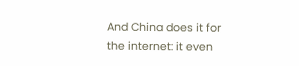And China does it for the internet: it even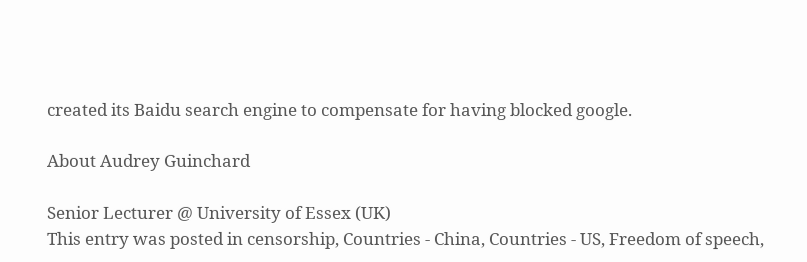created its Baidu search engine to compensate for having blocked google.

About Audrey Guinchard

Senior Lecturer @ University of Essex (UK)
This entry was posted in censorship, Countries - China, Countries - US, Freedom of speech,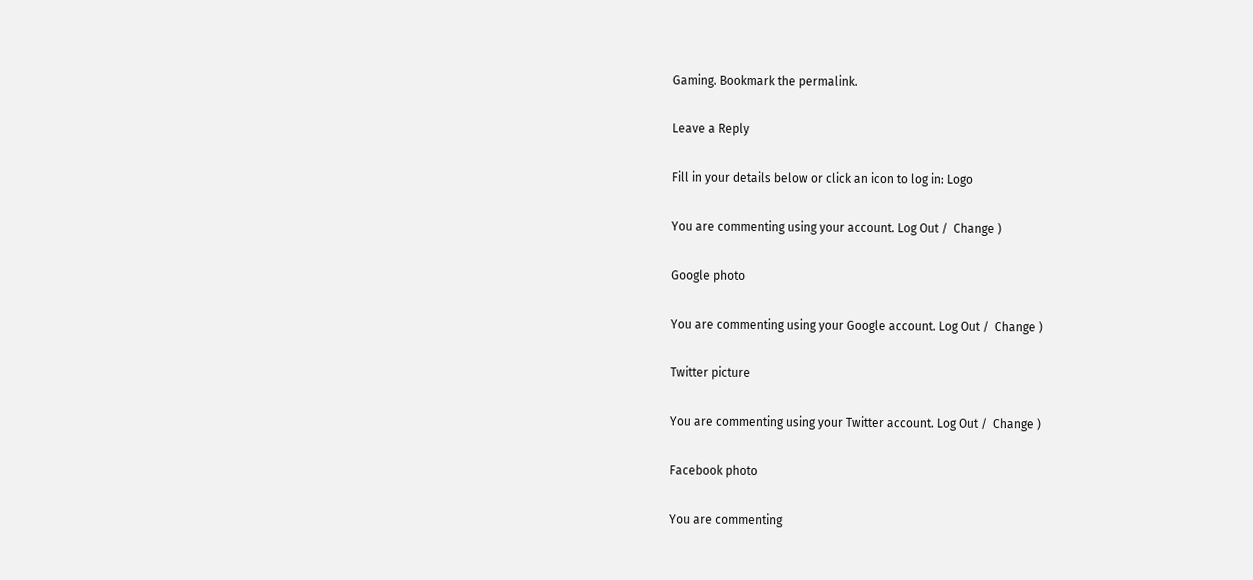Gaming. Bookmark the permalink.

Leave a Reply

Fill in your details below or click an icon to log in: Logo

You are commenting using your account. Log Out /  Change )

Google photo

You are commenting using your Google account. Log Out /  Change )

Twitter picture

You are commenting using your Twitter account. Log Out /  Change )

Facebook photo

You are commenting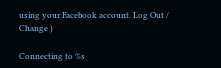using your Facebook account. Log Out /  Change )

Connecting to %s